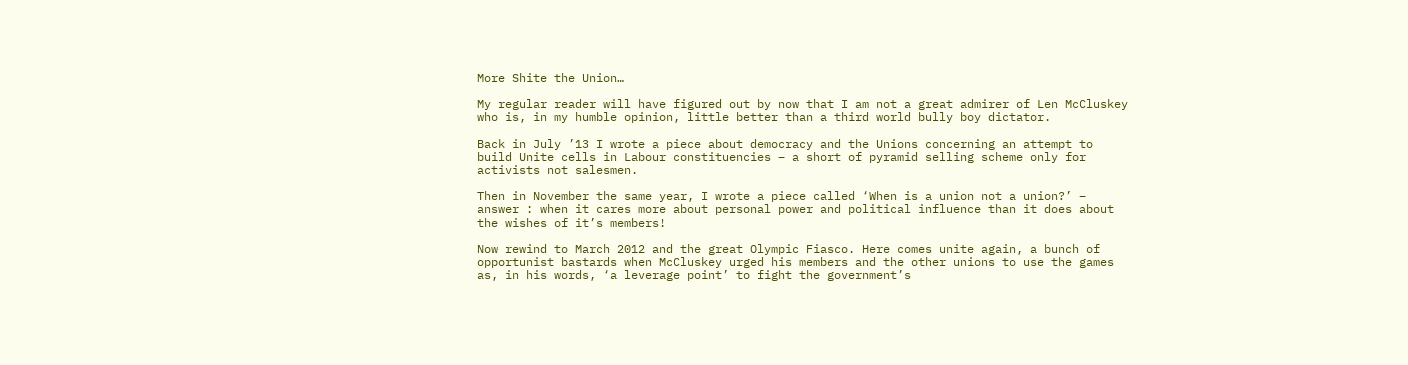More Shite the Union…

My regular reader will have figured out by now that I am not a great admirer of Len McCluskey who is, in my humble opinion, little better than a third world bully boy dictator.

Back in July ’13 I wrote a piece about democracy and the Unions concerning an attempt to build Unite cells in Labour constituencies – a short of pyramid selling scheme only for activists not salesmen.

Then in November the same year, I wrote a piece called ‘When is a union not a union?’ – answer : when it cares more about personal power and political influence than it does about the wishes of it’s members!

Now rewind to March 2012 and the great Olympic Fiasco. Here comes unite again, a bunch of opportunist bastards when McCluskey urged his members and the other unions to use the games as, in his words, ‘a leverage point’ to fight the government’s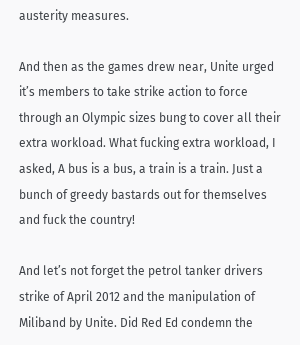austerity measures.

And then as the games drew near, Unite urged it’s members to take strike action to force through an Olympic sizes bung to cover all their extra workload. What fucking extra workload, I asked, A bus is a bus, a train is a train. Just a bunch of greedy bastards out for themselves and fuck the country!

And let’s not forget the petrol tanker drivers strike of April 2012 and the manipulation of Miliband by Unite. Did Red Ed condemn the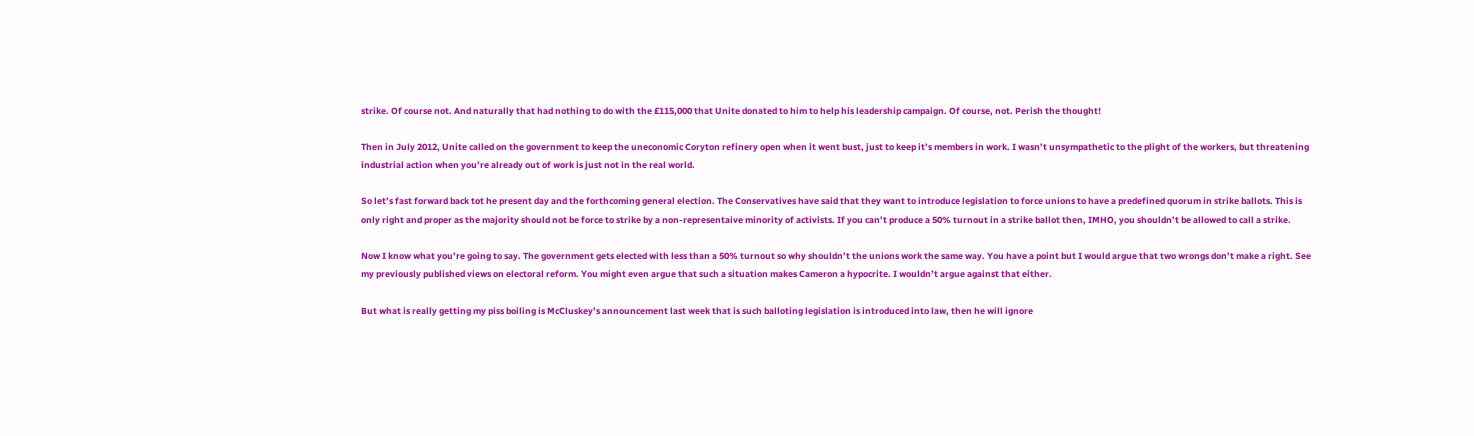strike. Of course not. And naturally that had nothing to do with the £115,000 that Unite donated to him to help his leadership campaign. Of course, not. Perish the thought!

Then in July 2012, Unite called on the government to keep the uneconomic Coryton refinery open when it went bust, just to keep it’s members in work. I wasn’t unsympathetic to the plight of the workers, but threatening industrial action when you’re already out of work is just not in the real world.

So let’s fast forward back tot he present day and the forthcoming general election. The Conservatives have said that they want to introduce legislation to force unions to have a predefined quorum in strike ballots. This is only right and proper as the majority should not be force to strike by a non-representaive minority of activists. If you can’t produce a 50% turnout in a strike ballot then, IMHO, you shouldn’t be allowed to call a strike.

Now I know what you’re going to say. The government gets elected with less than a 50% turnout so why shouldn’t the unions work the same way. You have a point but I would argue that two wrongs don’t make a right. See my previously published views on electoral reform. You might even argue that such a situation makes Cameron a hypocrite. I wouldn’t argue against that either.

But what is really getting my piss boiling is McCluskey’s announcement last week that is such balloting legislation is introduced into law, then he will ignore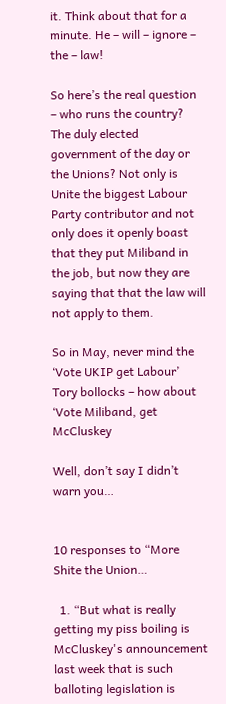it. Think about that for a minute. He – will – ignore – the – law!

So here’s the real question – who runs the country? The duly elected government of the day or the Unions? Not only is Unite the biggest Labour Party contributor and not only does it openly boast that they put Miliband in the job, but now they are saying that that the law will not apply to them.

So in May, never mind the ‘Vote UKIP get Labour’ Tory bollocks – how about ‘Vote Miliband, get McCluskey

Well, don’t say I didn’t warn you…


10 responses to “More Shite the Union…

  1. “But what is really getting my piss boiling is McCluskey's announcement last week that is such balloting legislation is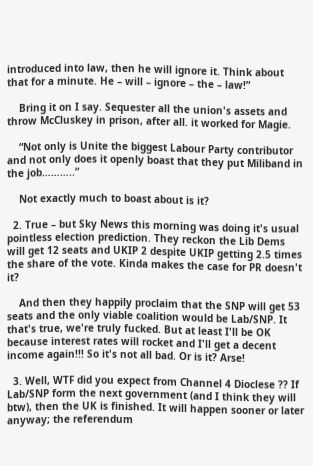introduced into law, then he will ignore it. Think about that for a minute. He – will – ignore – the – law!”

    Bring it on I say. Sequester all the union's assets and throw McCluskey in prison, after all. it worked for Magie.

    “Not only is Unite the biggest Labour Party contributor and not only does it openly boast that they put Miliband in the job………..”

    Not exactly much to boast about is it?

  2. True – but Sky News this morning was doing it's usual pointless election prediction. They reckon the Lib Dems will get 12 seats and UKIP 2 despite UKIP getting 2.5 times the share of the vote. Kinda makes the case for PR doesn't it?

    And then they happily proclaim that the SNP will get 53 seats and the only viable coalition would be Lab/SNP. It that's true, we're truly fucked. But at least I'll be OK because interest rates will rocket and I'll get a decent income again!!! So it's not all bad. Or is it? Arse!

  3. Well, WTF did you expect from Channel 4 Dioclese ?? If Lab/SNP form the next government (and I think they will btw), then the UK is finished. It will happen sooner or later anyway; the referendum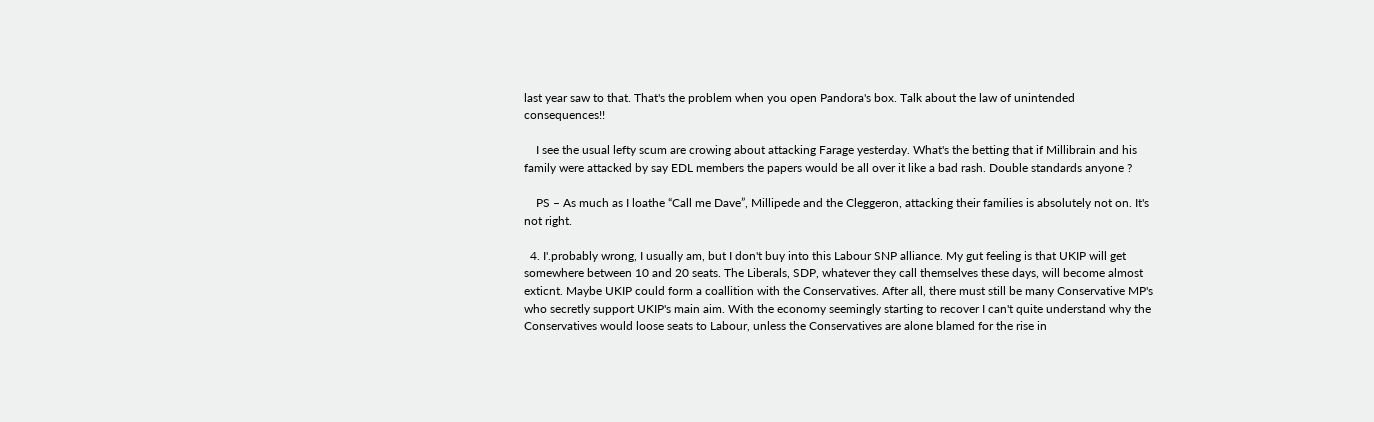last year saw to that. That's the problem when you open Pandora's box. Talk about the law of unintended consequences!!

    I see the usual lefty scum are crowing about attacking Farage yesterday. What's the betting that if Millibrain and his family were attacked by say EDL members the papers would be all over it like a bad rash. Double standards anyone ?

    PS – As much as I loathe “Call me Dave”, Millipede and the Cleggeron, attacking their families is absolutely not on. It's not right.

  4. I'.probably wrong, I usually am, but I don't buy into this Labour SNP alliance. My gut feeling is that UKIP will get somewhere between 10 and 20 seats. The Liberals, SDP, whatever they call themselves these days, will become almost exticnt. Maybe UKIP could form a coallition with the Conservatives. After all, there must still be many Conservative MP's who secretly support UKIP's main aim. With the economy seemingly starting to recover I can't quite understand why the Conservatives would loose seats to Labour, unless the Conservatives are alone blamed for the rise in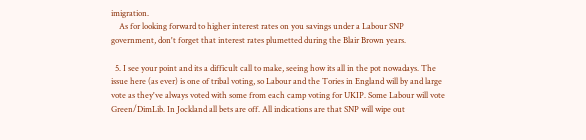imigration.
    As for looking forward to higher interest rates on you savings under a Labour SNP government, don't forget that interest rates plumetted during the Blair Brown years.

  5. I see your point and its a difficult call to make, seeing how its all in the pot nowadays. The issue here (as ever) is one of tribal voting, so Labour and the Tories in England will by and large vote as they've always voted with some from each camp voting for UKIP. Some Labour will vote Green/DimLib. In Jockland all bets are off. All indications are that SNP will wipe out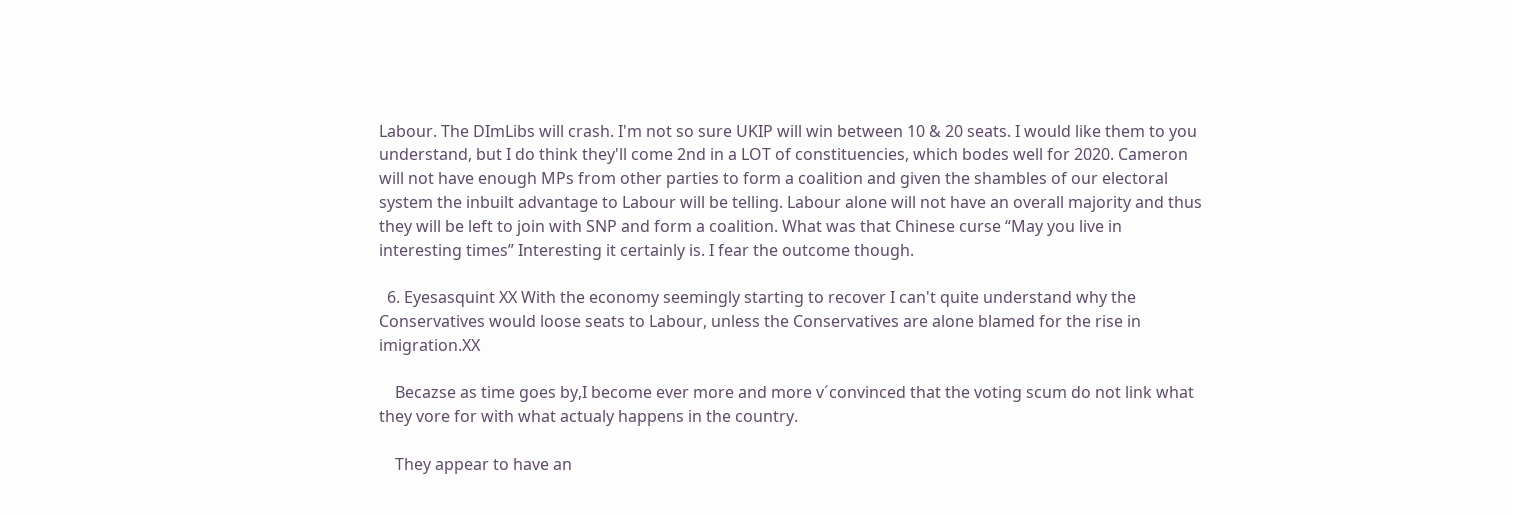Labour. The DImLibs will crash. I'm not so sure UKIP will win between 10 & 20 seats. I would like them to you understand, but I do think they'll come 2nd in a LOT of constituencies, which bodes well for 2020. Cameron will not have enough MPs from other parties to form a coalition and given the shambles of our electoral system the inbuilt advantage to Labour will be telling. Labour alone will not have an overall majority and thus they will be left to join with SNP and form a coalition. What was that Chinese curse “May you live in interesting times” Interesting it certainly is. I fear the outcome though.

  6. Eyesasquint XX With the economy seemingly starting to recover I can't quite understand why the Conservatives would loose seats to Labour, unless the Conservatives are alone blamed for the rise in imigration.XX

    Becazse as time goes by,I become ever more and more v´convinced that the voting scum do not link what they vore for with what actualy happens in the country.

    They appear to have an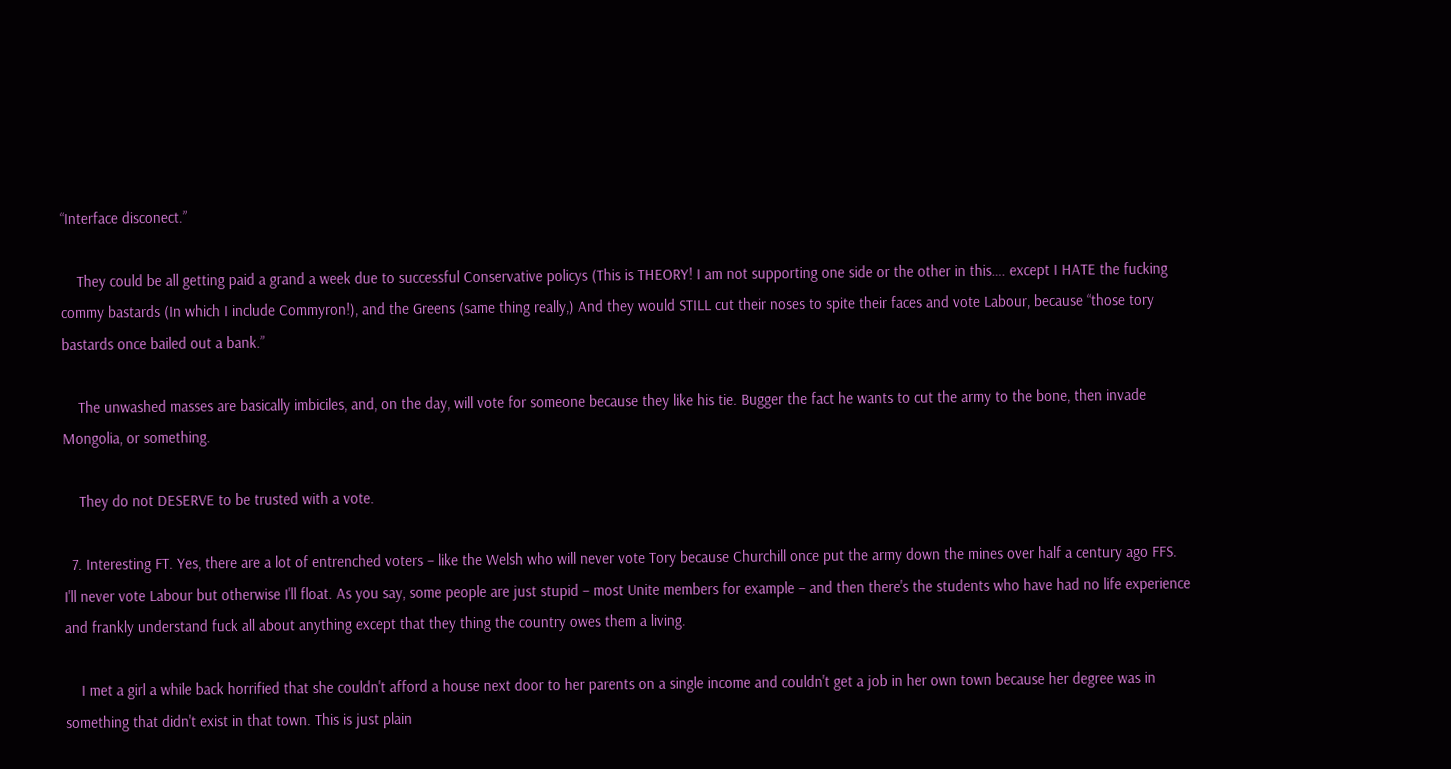“Interface disconect.”

    They could be all getting paid a grand a week due to successful Conservative policys (This is THEORY! I am not supporting one side or the other in this…. except I HATE the fucking commy bastards (In which I include Commyron!), and the Greens (same thing really,) And they would STILL cut their noses to spite their faces and vote Labour, because “those tory bastards once bailed out a bank.”

    The unwashed masses are basically imbiciles, and, on the day, will vote for someone because they like his tie. Bugger the fact he wants to cut the army to the bone, then invade Mongolia, or something.

    They do not DESERVE to be trusted with a vote.

  7. Interesting FT. Yes, there are a lot of entrenched voters – like the Welsh who will never vote Tory because Churchill once put the army down the mines over half a century ago FFS. I'll never vote Labour but otherwise I'll float. As you say, some people are just stupid – most Unite members for example – and then there's the students who have had no life experience and frankly understand fuck all about anything except that they thing the country owes them a living.

    I met a girl a while back horrified that she couldn't afford a house next door to her parents on a single income and couldn't get a job in her own town because her degree was in something that didn't exist in that town. This is just plain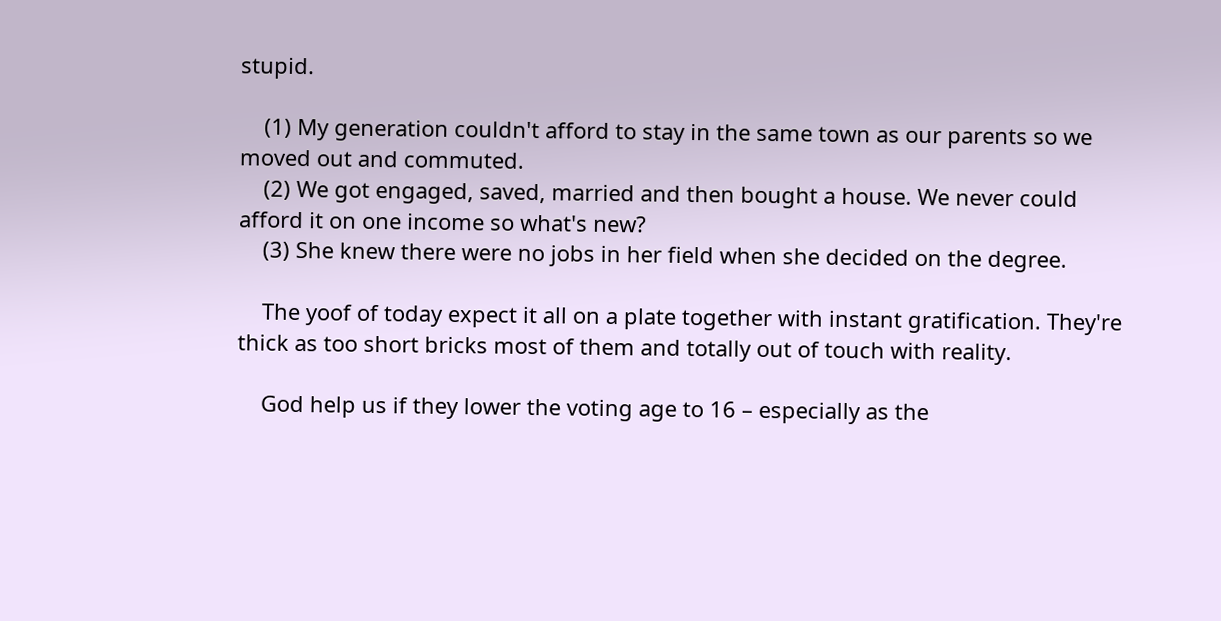stupid.

    (1) My generation couldn't afford to stay in the same town as our parents so we moved out and commuted.
    (2) We got engaged, saved, married and then bought a house. We never could afford it on one income so what's new?
    (3) She knew there were no jobs in her field when she decided on the degree.

    The yoof of today expect it all on a plate together with instant gratification. They're thick as too short bricks most of them and totally out of touch with reality.

    God help us if they lower the voting age to 16 – especially as the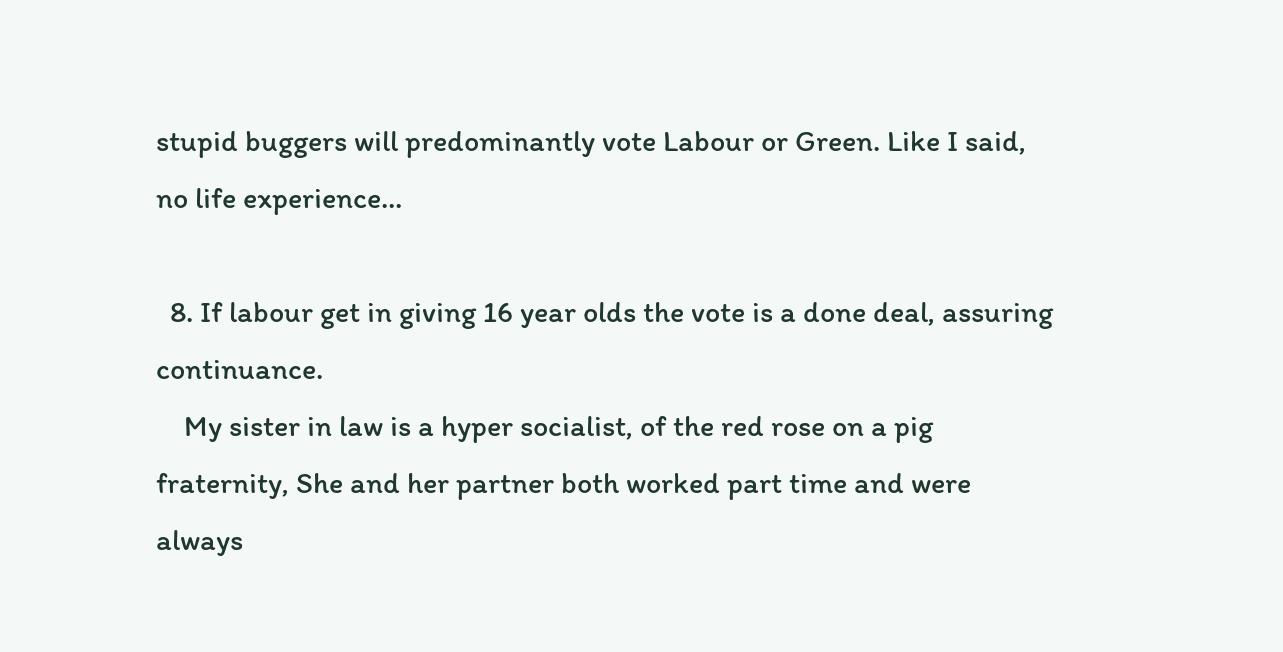stupid buggers will predominantly vote Labour or Green. Like I said, no life experience…

  8. If labour get in giving 16 year olds the vote is a done deal, assuring continuance.
    My sister in law is a hyper socialist, of the red rose on a pig fraternity, She and her partner both worked part time and were always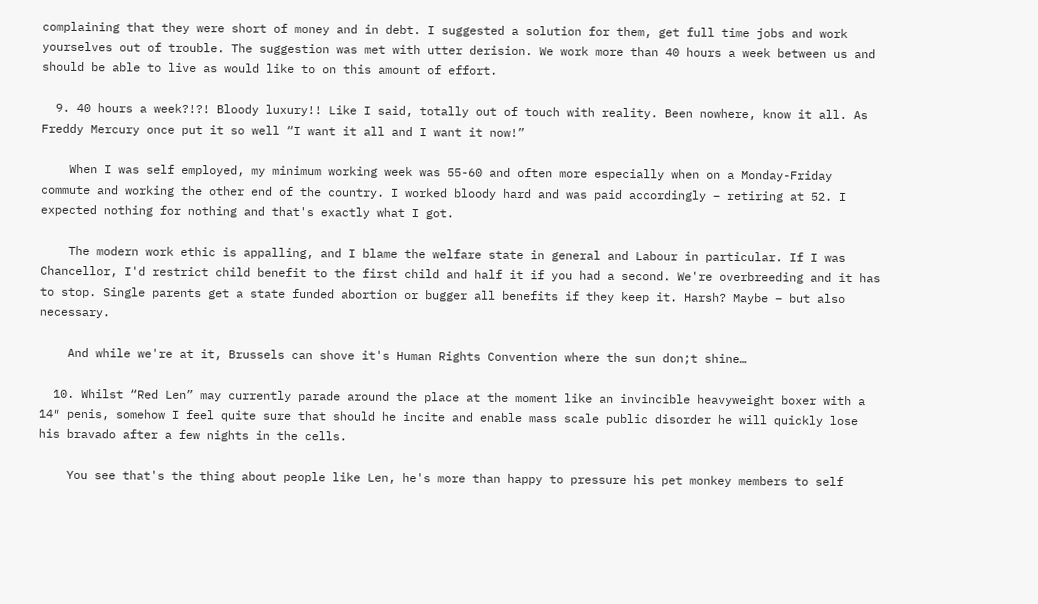complaining that they were short of money and in debt. I suggested a solution for them, get full time jobs and work yourselves out of trouble. The suggestion was met with utter derision. We work more than 40 hours a week between us and should be able to live as would like to on this amount of effort.

  9. 40 hours a week?!?! Bloody luxury!! Like I said, totally out of touch with reality. Been nowhere, know it all. As Freddy Mercury once put it so well “I want it all and I want it now!”

    When I was self employed, my minimum working week was 55-60 and often more especially when on a Monday-Friday commute and working the other end of the country. I worked bloody hard and was paid accordingly – retiring at 52. I expected nothing for nothing and that's exactly what I got.

    The modern work ethic is appalling, and I blame the welfare state in general and Labour in particular. If I was Chancellor, I'd restrict child benefit to the first child and half it if you had a second. We're overbreeding and it has to stop. Single parents get a state funded abortion or bugger all benefits if they keep it. Harsh? Maybe – but also necessary.

    And while we're at it, Brussels can shove it's Human Rights Convention where the sun don;t shine…

  10. Whilst “Red Len” may currently parade around the place at the moment like an invincible heavyweight boxer with a 14″ penis, somehow I feel quite sure that should he incite and enable mass scale public disorder he will quickly lose his bravado after a few nights in the cells.

    You see that's the thing about people like Len, he's more than happy to pressure his pet monkey members to self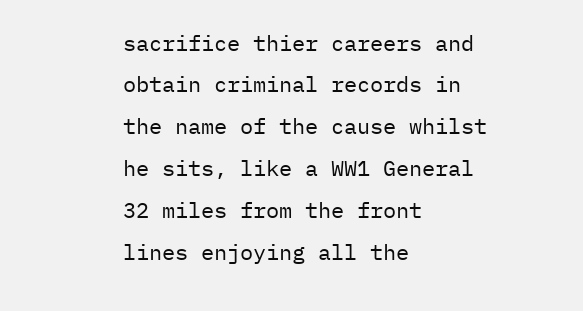sacrifice thier careers and obtain criminal records in the name of the cause whilst he sits, like a WW1 General 32 miles from the front lines enjoying all the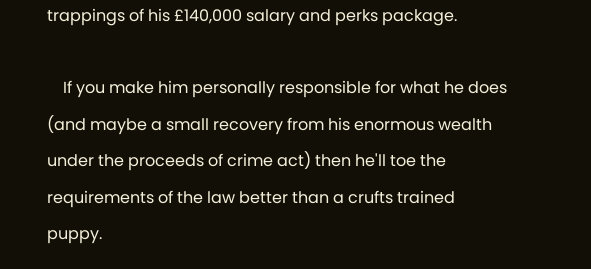trappings of his £140,000 salary and perks package.

    If you make him personally responsible for what he does (and maybe a small recovery from his enormous wealth under the proceeds of crime act) then he'll toe the requirements of the law better than a crufts trained puppy.